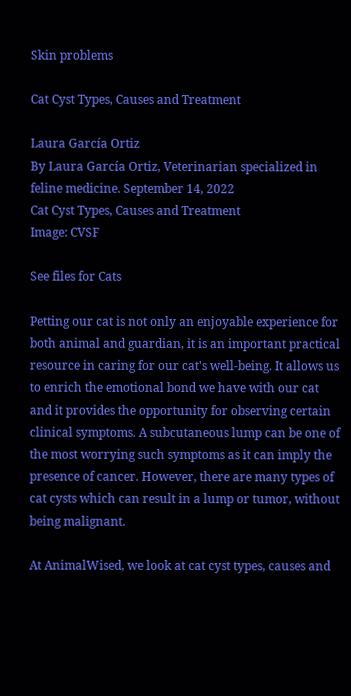Skin problems

Cat Cyst Types, Causes and Treatment

Laura García Ortiz
By Laura García Ortiz, Veterinarian specialized in feline medicine. September 14, 2022
Cat Cyst Types, Causes and Treatment
Image: CVSF

See files for Cats

Petting our cat is not only an enjoyable experience for both animal and guardian, it is an important practical resource in caring for our cat's well-being. It allows us to enrich the emotional bond we have with our cat and it provides the opportunity for observing certain clinical symptoms. A subcutaneous lump can be one of the most worrying such symptoms as it can imply the presence of cancer. However, there are many types of cat cysts which can result in a lump or tumor, without being malignant.

At AnimalWised, we look at cat cyst types, causes and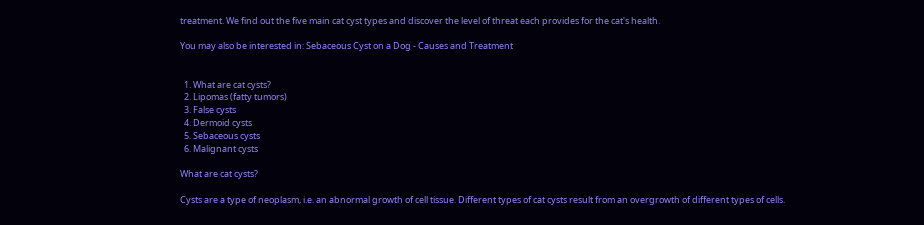treatment. We find out the five main cat cyst types and discover the level of threat each provides for the cat's health.

You may also be interested in: Sebaceous Cyst on a Dog - Causes and Treatment


  1. What are cat cysts?
  2. Lipomas (fatty tumors)
  3. False cysts
  4. Dermoid cysts
  5. Sebaceous cysts
  6. Malignant cysts

What are cat cysts?

Cysts are a type of neoplasm, i.e. an abnormal growth of cell tissue. Different types of cat cysts result from an overgrowth of different types of cells.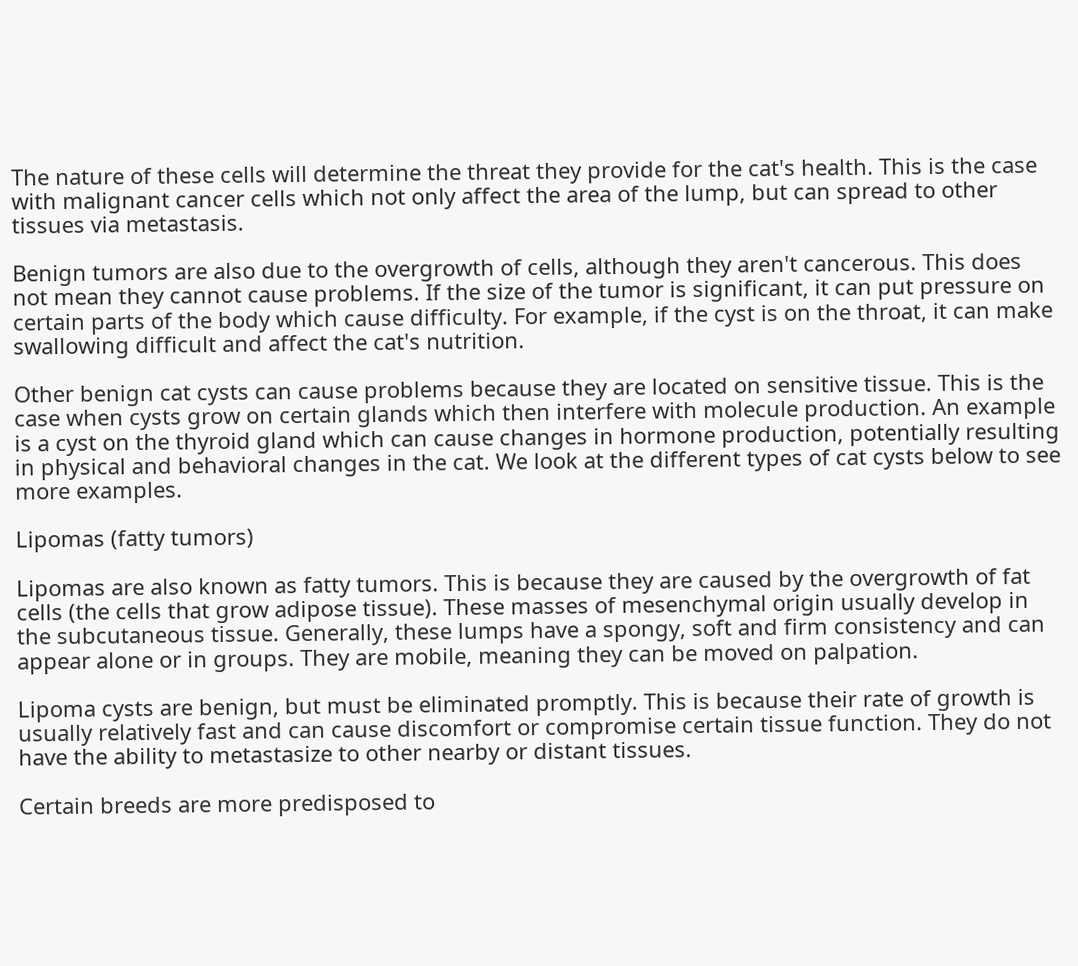The nature of these cells will determine the threat they provide for the cat's health. This is the case with malignant cancer cells which not only affect the area of the lump, but can spread to other tissues via metastasis.

Benign tumors are also due to the overgrowth of cells, although they aren't cancerous. This does not mean they cannot cause problems. If the size of the tumor is significant, it can put pressure on certain parts of the body which cause difficulty. For example, if the cyst is on the throat, it can make swallowing difficult and affect the cat's nutrition.

Other benign cat cysts can cause problems because they are located on sensitive tissue. This is the case when cysts grow on certain glands which then interfere with molecule production. An example is a cyst on the thyroid gland which can cause changes in hormone production, potentially resulting in physical and behavioral changes in the cat. We look at the different types of cat cysts below to see more examples.

Lipomas (fatty tumors)

Lipomas are also known as fatty tumors. This is because they are caused by the overgrowth of fat cells (the cells that grow adipose tissue). These masses of mesenchymal origin usually develop in the subcutaneous tissue. Generally, these lumps have a spongy, soft and firm consistency and can appear alone or in groups. They are mobile, meaning they can be moved on palpation.

Lipoma cysts are benign, but must be eliminated promptly. This is because their rate of growth is usually relatively fast and can cause discomfort or compromise certain tissue function. They do not have the ability to metastasize to other nearby or distant tissues.

Certain breeds are more predisposed to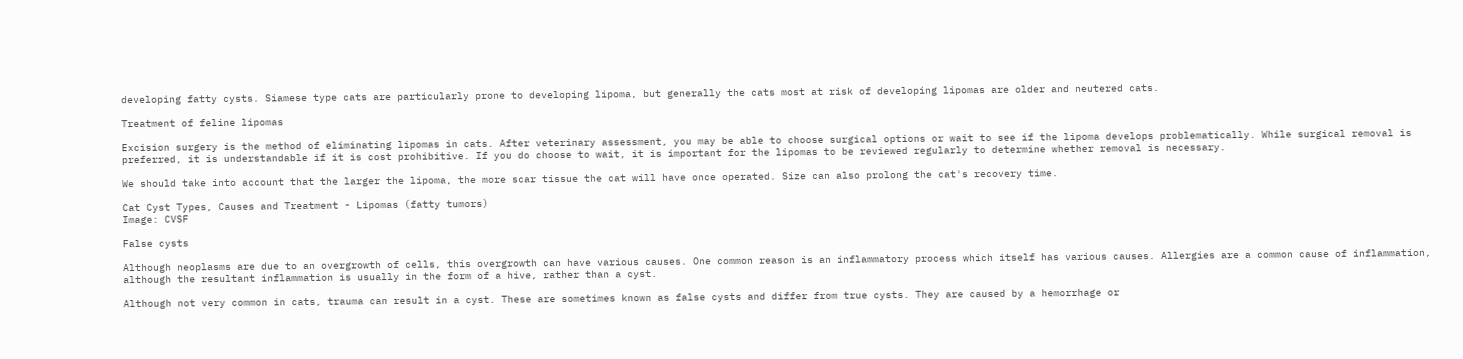developing fatty cysts. Siamese type cats are particularly prone to developing lipoma, but generally the cats most at risk of developing lipomas are older and neutered cats.

Treatment of feline lipomas

Excision surgery is the method of eliminating lipomas in cats. After veterinary assessment, you may be able to choose surgical options or wait to see if the lipoma develops problematically. While surgical removal is preferred, it is understandable if it is cost prohibitive. If you do choose to wait, it is important for the lipomas to be reviewed regularly to determine whether removal is necessary.

We should take into account that the larger the lipoma, the more scar tissue the cat will have once operated. Size can also prolong the cat's recovery time.

Cat Cyst Types, Causes and Treatment - Lipomas (fatty tumors)
Image: CVSF

False cysts

Although neoplasms are due to an overgrowth of cells, this overgrowth can have various causes. One common reason is an inflammatory process which itself has various causes. Allergies are a common cause of inflammation, although the resultant inflammation is usually in the form of a hive, rather than a cyst.

Although not very common in cats, trauma can result in a cyst. These are sometimes known as false cysts and differ from true cysts. They are caused by a hemorrhage or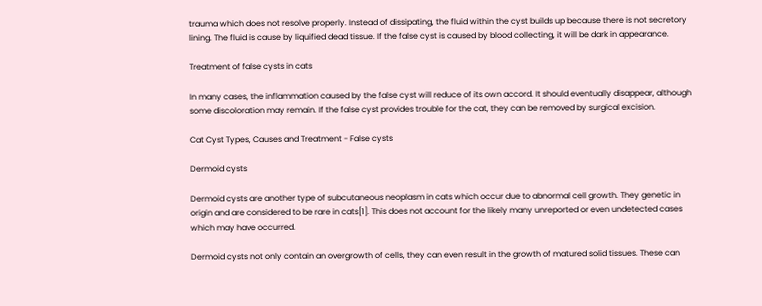trauma which does not resolve properly. Instead of dissipating, the fluid within the cyst builds up because there is not secretory lining. The fluid is cause by liquified dead tissue. If the false cyst is caused by blood collecting, it will be dark in appearance.

Treatment of false cysts in cats

In many cases, the inflammation caused by the false cyst will reduce of its own accord. It should eventually disappear, although some discoloration may remain. If the false cyst provides trouble for the cat, they can be removed by surgical excision.

Cat Cyst Types, Causes and Treatment - False cysts

Dermoid cysts

Dermoid cysts are another type of subcutaneous neoplasm in cats which occur due to abnormal cell growth. They genetic in origin and are considered to be rare in cats[1]. This does not account for the likely many unreported or even undetected cases which may have occurred.

Dermoid cysts not only contain an overgrowth of cells, they can even result in the growth of matured solid tissues. These can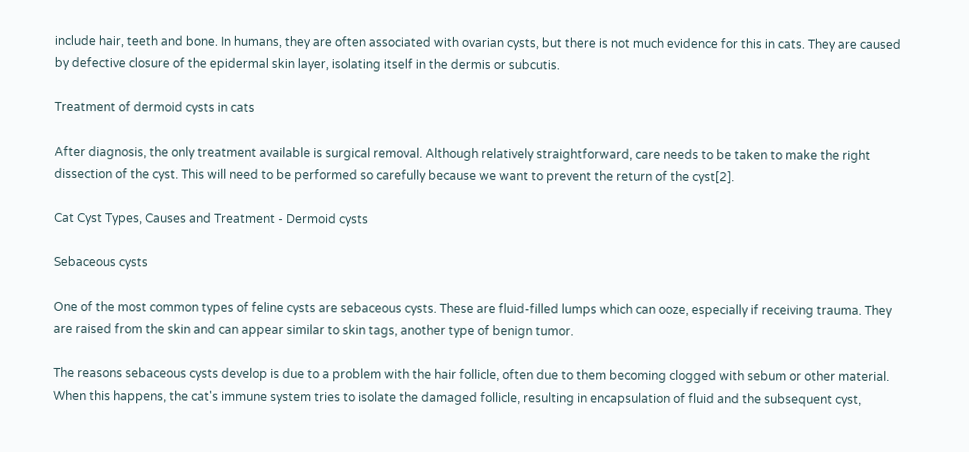include hair, teeth and bone. In humans, they are often associated with ovarian cysts, but there is not much evidence for this in cats. They are caused by defective closure of the epidermal skin layer, isolating itself in the dermis or subcutis.

Treatment of dermoid cysts in cats

After diagnosis, the only treatment available is surgical removal. Although relatively straightforward, care needs to be taken to make the right dissection of the cyst. This will need to be performed so carefully because we want to prevent the return of the cyst[2].

Cat Cyst Types, Causes and Treatment - Dermoid cysts

Sebaceous cysts

One of the most common types of feline cysts are sebaceous cysts. These are fluid-filled lumps which can ooze, especially if receiving trauma. They are raised from the skin and can appear similar to skin tags, another type of benign tumor.

The reasons sebaceous cysts develop is due to a problem with the hair follicle, often due to them becoming clogged with sebum or other material. When this happens, the cat's immune system tries to isolate the damaged follicle, resulting in encapsulation of fluid and the subsequent cyst,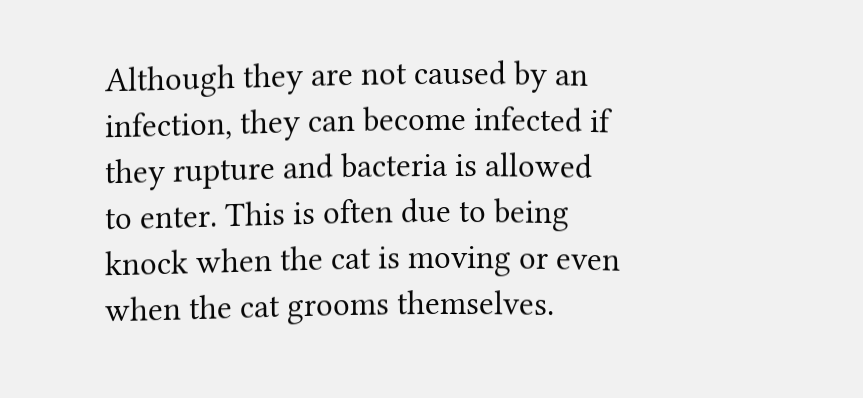Although they are not caused by an infection, they can become infected if they rupture and bacteria is allowed to enter. This is often due to being knock when the cat is moving or even when the cat grooms themselves.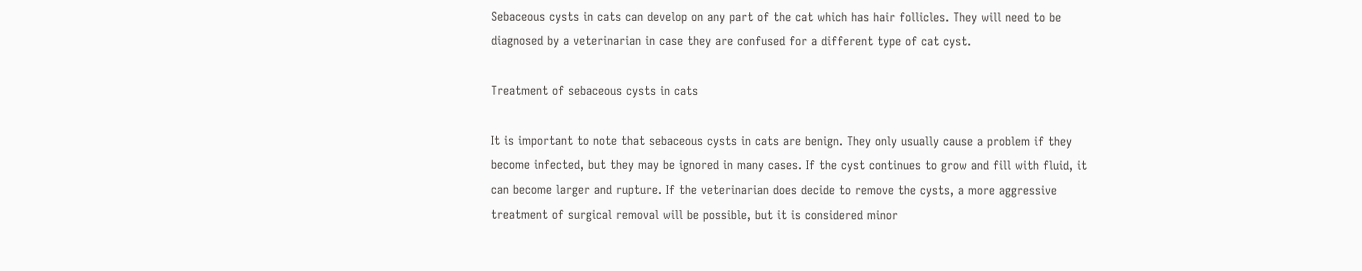Sebaceous cysts in cats can develop on any part of the cat which has hair follicles. They will need to be diagnosed by a veterinarian in case they are confused for a different type of cat cyst.

Treatment of sebaceous cysts in cats

It is important to note that sebaceous cysts in cats are benign. They only usually cause a problem if they become infected, but they may be ignored in many cases. If the cyst continues to grow and fill with fluid, it can become larger and rupture. If the veterinarian does decide to remove the cysts, a more aggressive treatment of surgical removal will be possible, but it is considered minor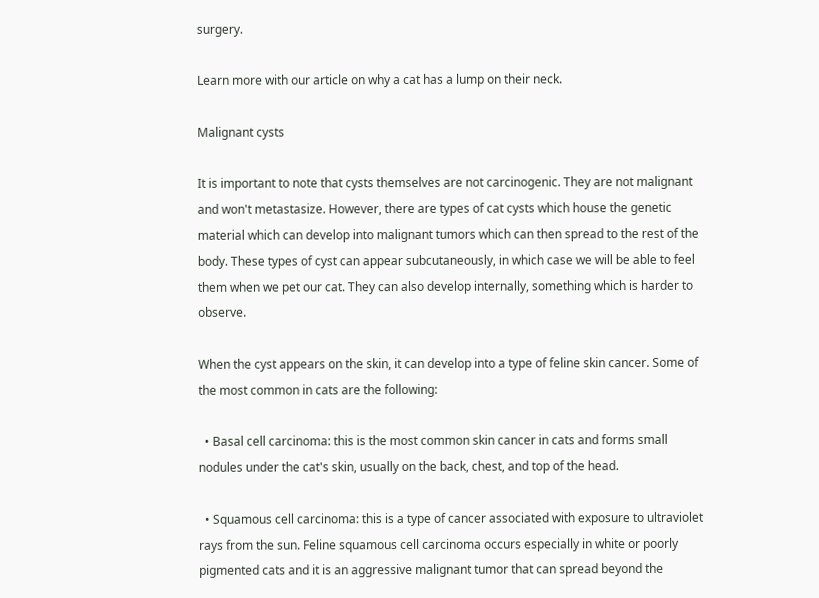surgery.

Learn more with our article on why a cat has a lump on their neck.

Malignant cysts

It is important to note that cysts themselves are not carcinogenic. They are not malignant and won't metastasize. However, there are types of cat cysts which house the genetic material which can develop into malignant tumors which can then spread to the rest of the body. These types of cyst can appear subcutaneously, in which case we will be able to feel them when we pet our cat. They can also develop internally, something which is harder to observe.

When the cyst appears on the skin, it can develop into a type of feline skin cancer. Some of the most common in cats are the following:

  • Basal cell carcinoma: this is the most common skin cancer in cats and forms small nodules under the cat's skin, usually on the back, chest, and top of the head.

  • Squamous cell carcinoma: this is a type of cancer associated with exposure to ultraviolet rays from the sun. Feline squamous cell carcinoma occurs especially in white or poorly pigmented cats and it is an aggressive malignant tumor that can spread beyond the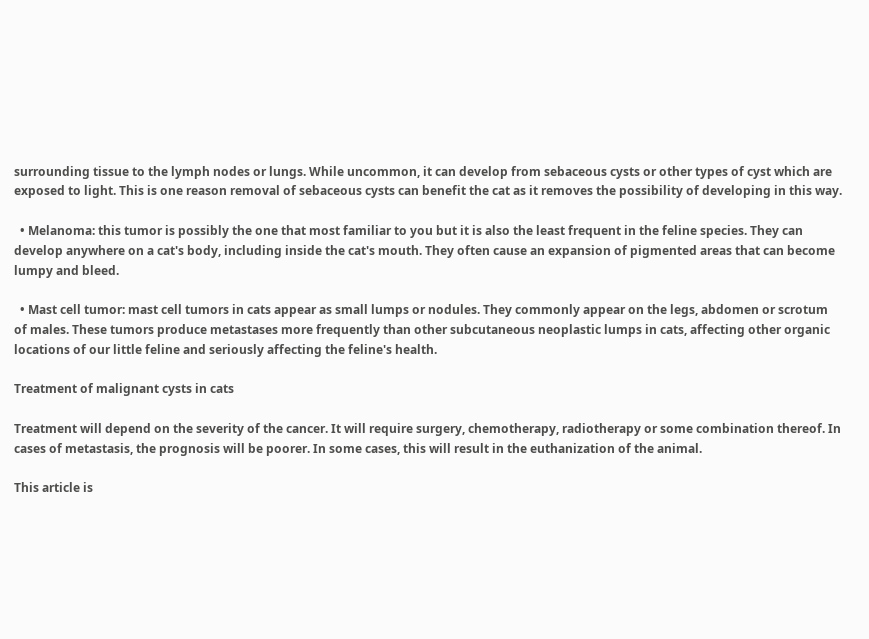surrounding tissue to the lymph nodes or lungs. While uncommon, it can develop from sebaceous cysts or other types of cyst which are exposed to light. This is one reason removal of sebaceous cysts can benefit the cat as it removes the possibility of developing in this way.

  • Melanoma: this tumor is possibly the one that most familiar to you but it is also the least frequent in the feline species. They can develop anywhere on a cat's body, including inside the cat's mouth. They often cause an expansion of pigmented areas that can become lumpy and bleed.

  • Mast cell tumor: mast cell tumors in cats appear as small lumps or nodules. They commonly appear on the legs, abdomen or scrotum of males. These tumors produce metastases more frequently than other subcutaneous neoplastic lumps in cats, affecting other organic locations of our little feline and seriously affecting the feline's health.

Treatment of malignant cysts in cats

Treatment will depend on the severity of the cancer. It will require surgery, chemotherapy, radiotherapy or some combination thereof. In cases of metastasis, the prognosis will be poorer. In some cases, this will result in the euthanization of the animal.

This article is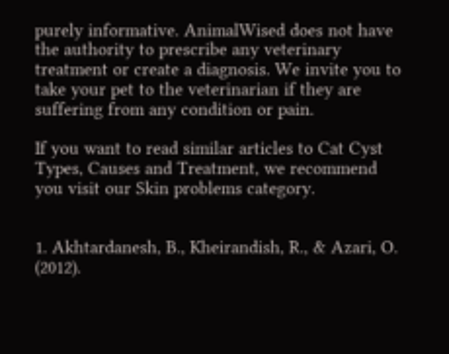purely informative. AnimalWised does not have the authority to prescribe any veterinary treatment or create a diagnosis. We invite you to take your pet to the veterinarian if they are suffering from any condition or pain.

If you want to read similar articles to Cat Cyst Types, Causes and Treatment, we recommend you visit our Skin problems category.


1. Akhtardanesh, B., Kheirandish, R., & Azari, O. (2012).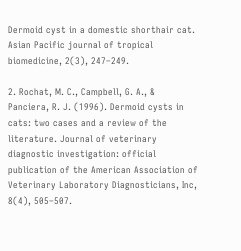Dermoid cyst in a domestic shorthair cat. Asian Pacific journal of tropical biomedicine, 2(3), 247–249.

2. Rochat, M. C., Campbell, G. A., & Panciera, R. J. (1996). Dermoid cysts in cats: two cases and a review of the literature. Journal of veterinary diagnostic investigation: official publication of the American Association of Veterinary Laboratory Diagnosticians, Inc, 8(4), 505–507.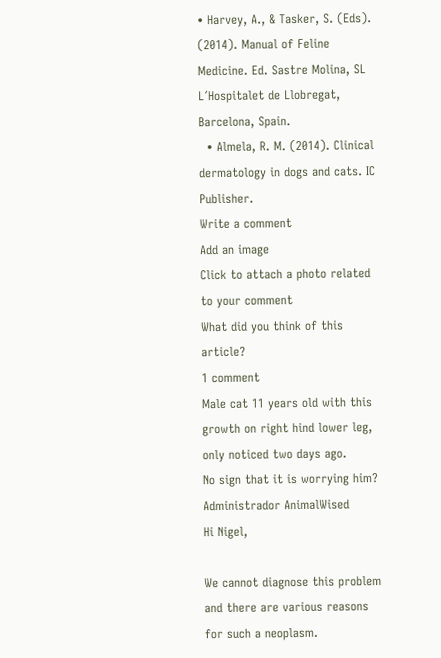• Harvey, A., & Tasker, S. (Eds). (2014). Manual of Feline Medicine. Ed. Sastre Molina, SL L´Hospitalet de Llobregat, Barcelona, Spain.
  • Almela, R. M. (2014). Clinical dermatology in dogs and cats. IC Publisher.
Write a comment
Add an image
Click to attach a photo related to your comment
What did you think of this article?
1 comment
Male cat 11 years old with this growth on right hind lower leg, only noticed two days ago.
No sign that it is worrying him?
Administrador AnimalWised
Hi Nigel,

We cannot diagnose this problem and there are various reasons for such a neoplasm.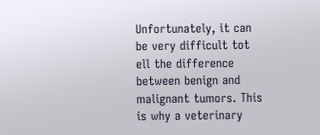Unfortunately, it can be very difficult tot ell the difference between benign and malignant tumors. This is why a veterinary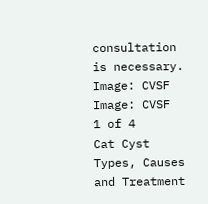consultation is necessary.
Image: CVSF
Image: CVSF
1 of 4
Cat Cyst Types, Causes and Treatment